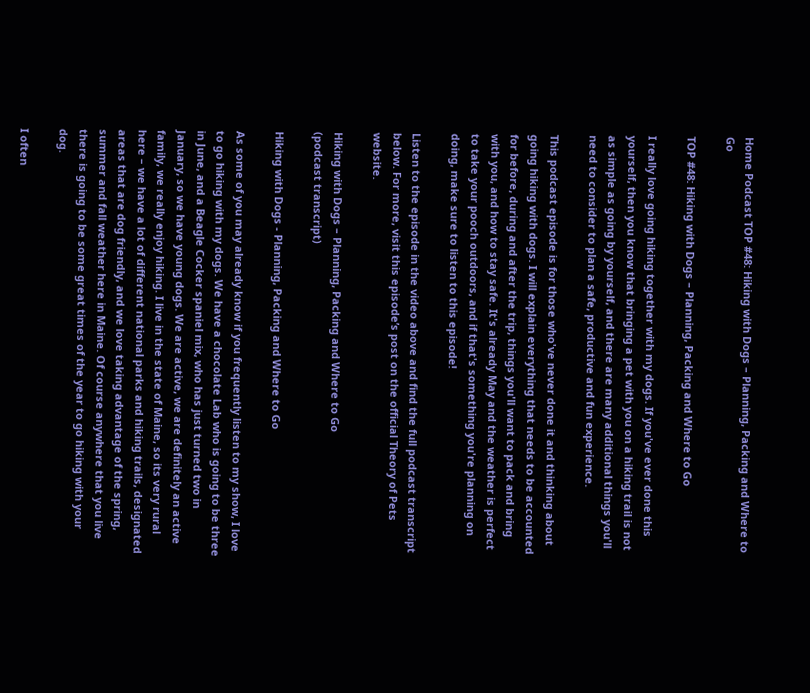Home Podcast TOP #48: Hiking with Dogs – Planning, Packing and Where to Go

TOP #48: Hiking with Dogs – Planning, Packing and Where to Go

I really love going hiking together with my dogs. If you've ever done this yourself, then you know that bringing a pet with you on a hiking trail is not as simple as going by yourself, and there are many additional things you'll need to consider to plan a safe, productive and fun experience.

This podcast episode is for those who've never done it and thinking about going hiking with dogs. I will explain everything that needs to be accounted for before, during and after the trip, things you'll want to pack and bring with you, and how to stay safe. It's already May and the weather is perfect to take your pooch outdoors, and if that's something you're planning on doing, make sure to listen to this episode!

Listen to the episode in the video above and find the full podcast transcript below. For more, visit this episode’s post on the official Theory of Pets website.

Hiking with Dogs – Planning, Packing and Where to Go
(podcast transcript)

Hiking with Dogs - Planning, Packing and Where to Go

As some of you may already know if you frequently listen to my show, I love to go hiking with my dogs. We have a chocolate Lab who is going to be three in June, and a Beagle Cocker spaniel mix, who has just turned two in January, so we have young dogs. We are active, we are definitely an active family, we really enjoy hiking. I live in the state of Maine, so its very rural here – we have a lot of different national parks and hiking trails, designated areas that are dog friendly, and we love taking advantage of the spring, summer and fall weather here in Maine. Of course anywhere that you live there is going to be some great times of the year to go hiking with your dog.

I often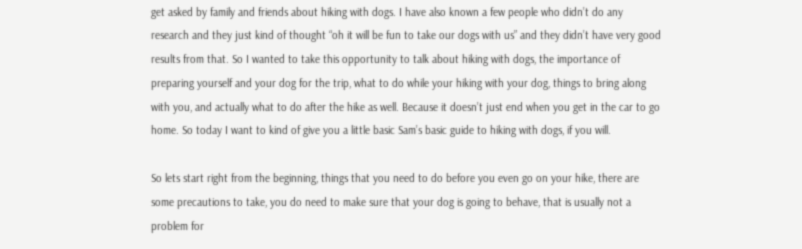get asked by family and friends about hiking with dogs. I have also known a few people who didn’t do any research and they just kind of thought “oh it will be fun to take our dogs with us” and they didn’t have very good results from that. So I wanted to take this opportunity to talk about hiking with dogs, the importance of preparing yourself and your dog for the trip, what to do while your hiking with your dog, things to bring along with you, and actually what to do after the hike as well. Because it doesn’t just end when you get in the car to go home. So today I want to kind of give you a little basic Sam’s basic guide to hiking with dogs, if you will.

So lets start right from the beginning, things that you need to do before you even go on your hike, there are some precautions to take, you do need to make sure that your dog is going to behave, that is usually not a problem for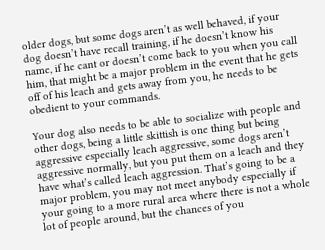older dogs, but some dogs aren’t as well behaved, if your dog doesn’t have recall training, if he doesn’t know his name, if he cant or doesn’t come back to you when you call him, that might be a major problem in the event that he gets off of his leach and gets away from you, he needs to be obedient to your commands.

Your dog also needs to be able to socialize with people and other dogs, being a little skittish is one thing but being aggressive especially leach aggressive, some dogs aren’t aggressive normally, but you put them on a leach and they have what’s called leach aggression. That’s going to be a major problem, you may not meet anybody especially if your going to a more rural area where there is not a whole lot of people around, but the chances of you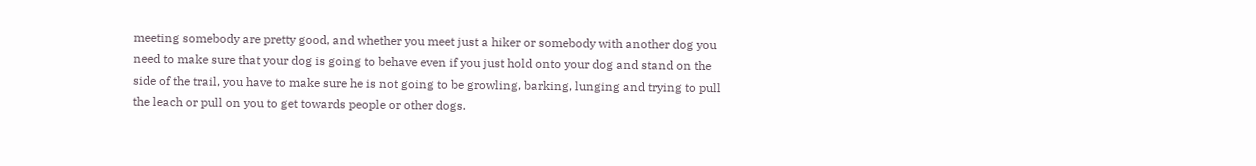meeting somebody are pretty good, and whether you meet just a hiker or somebody with another dog you need to make sure that your dog is going to behave even if you just hold onto your dog and stand on the side of the trail, you have to make sure he is not going to be growling, barking, lunging and trying to pull the leach or pull on you to get towards people or other dogs.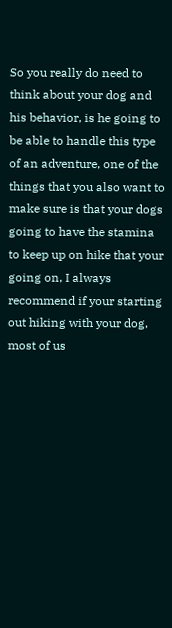So you really do need to think about your dog and his behavior, is he going to be able to handle this type of an adventure, one of the things that you also want to make sure is that your dogs going to have the stamina to keep up on hike that your going on, I always recommend if your starting out hiking with your dog, most of us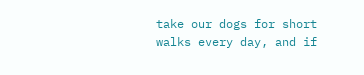take our dogs for short walks every day, and if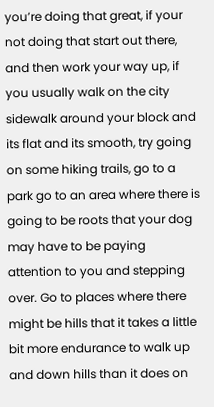you’re doing that great, if your not doing that start out there, and then work your way up, if you usually walk on the city sidewalk around your block and its flat and its smooth, try going on some hiking trails, go to a park go to an area where there is going to be roots that your dog may have to be paying attention to you and stepping over. Go to places where there might be hills that it takes a little bit more endurance to walk up and down hills than it does on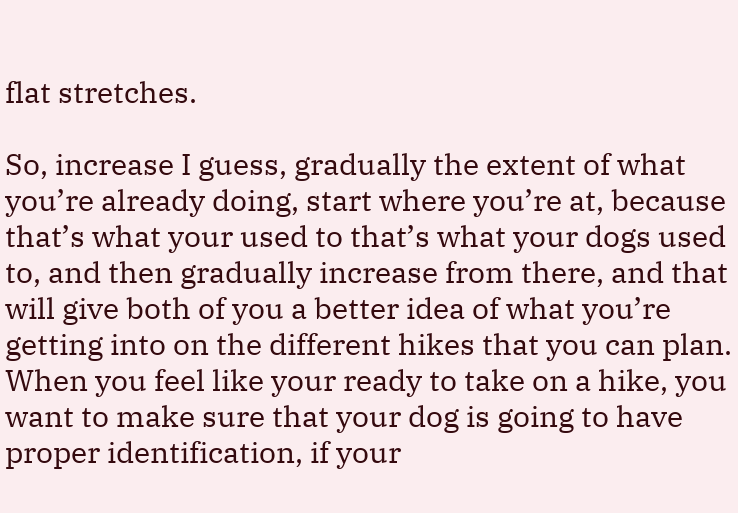flat stretches.

So, increase I guess, gradually the extent of what you’re already doing, start where you’re at, because that’s what your used to that’s what your dogs used to, and then gradually increase from there, and that will give both of you a better idea of what you’re getting into on the different hikes that you can plan. When you feel like your ready to take on a hike, you want to make sure that your dog is going to have proper identification, if your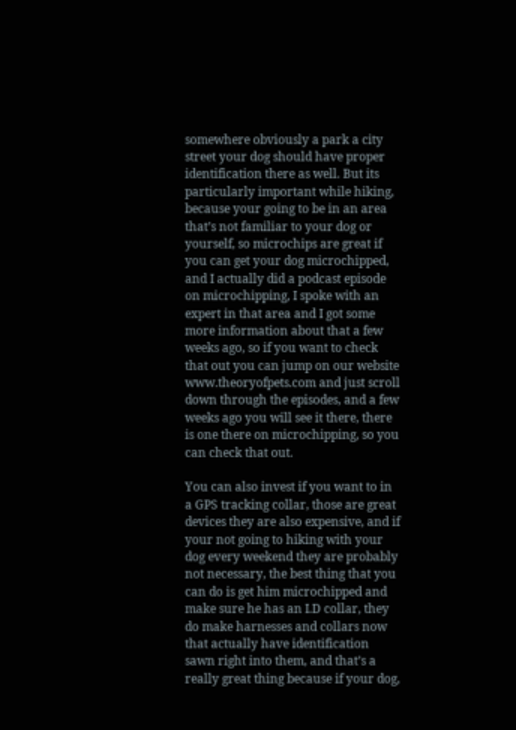somewhere obviously a park a city street your dog should have proper identification there as well. But its particularly important while hiking, because your going to be in an area that’s not familiar to your dog or yourself, so microchips are great if you can get your dog microchipped, and I actually did a podcast episode on microchipping, I spoke with an expert in that area and I got some more information about that a few weeks ago, so if you want to check that out you can jump on our website www.theoryofpets.com and just scroll down through the episodes, and a few weeks ago you will see it there, there is one there on microchipping, so you can check that out.

You can also invest if you want to in a GPS tracking collar, those are great devices they are also expensive, and if your not going to hiking with your dog every weekend they are probably not necessary, the best thing that you can do is get him microchipped and make sure he has an I.D collar, they do make harnesses and collars now that actually have identification sawn right into them, and that’s a really great thing because if your dog,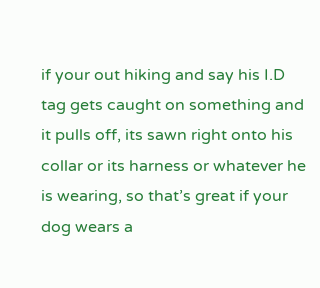if your out hiking and say his I.D tag gets caught on something and it pulls off, its sawn right onto his collar or its harness or whatever he is wearing, so that’s great if your dog wears a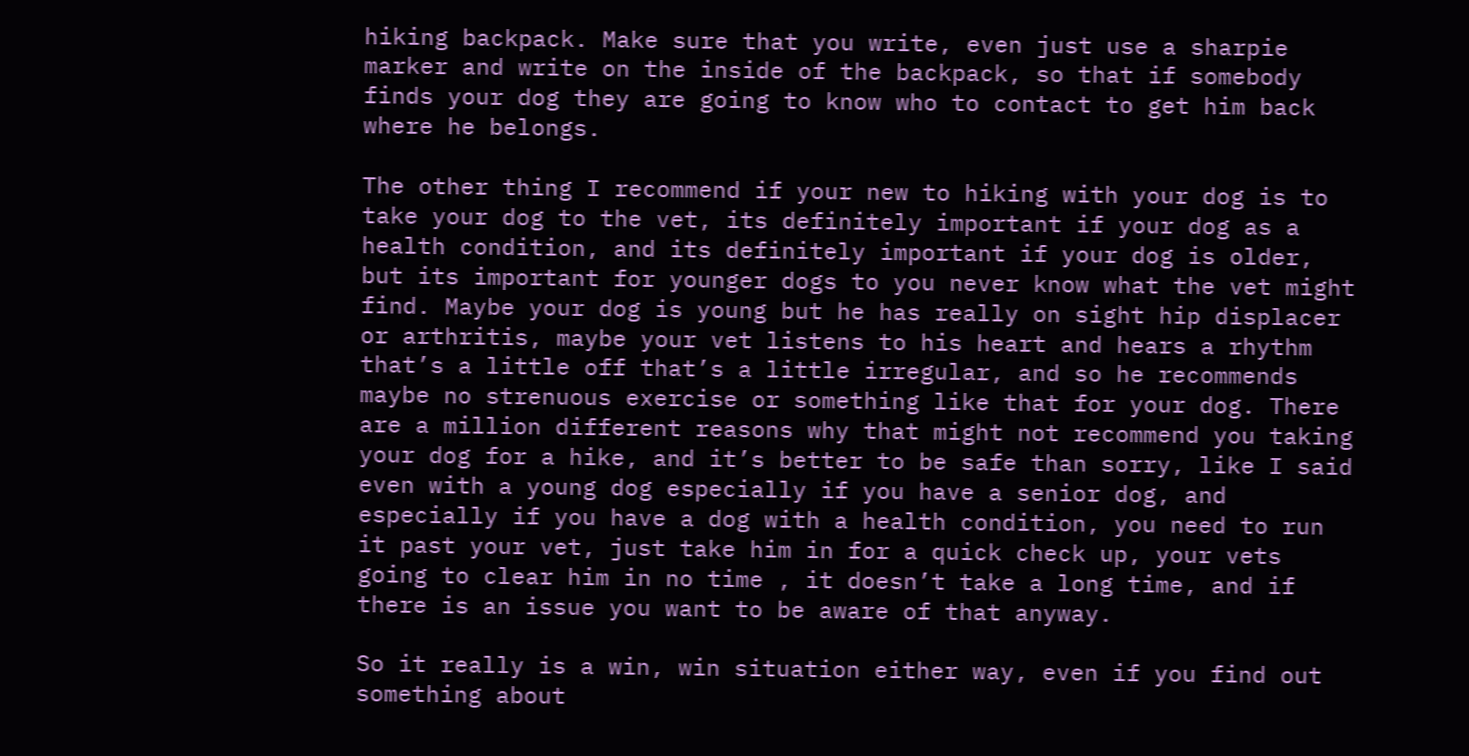hiking backpack. Make sure that you write, even just use a sharpie marker and write on the inside of the backpack, so that if somebody finds your dog they are going to know who to contact to get him back where he belongs.

The other thing I recommend if your new to hiking with your dog is to take your dog to the vet, its definitely important if your dog as a health condition, and its definitely important if your dog is older, but its important for younger dogs to you never know what the vet might find. Maybe your dog is young but he has really on sight hip displacer or arthritis, maybe your vet listens to his heart and hears a rhythm that’s a little off that’s a little irregular, and so he recommends maybe no strenuous exercise or something like that for your dog. There are a million different reasons why that might not recommend you taking your dog for a hike, and it’s better to be safe than sorry, like I said even with a young dog especially if you have a senior dog, and especially if you have a dog with a health condition, you need to run it past your vet, just take him in for a quick check up, your vets going to clear him in no time , it doesn’t take a long time, and if there is an issue you want to be aware of that anyway.

So it really is a win, win situation either way, even if you find out something about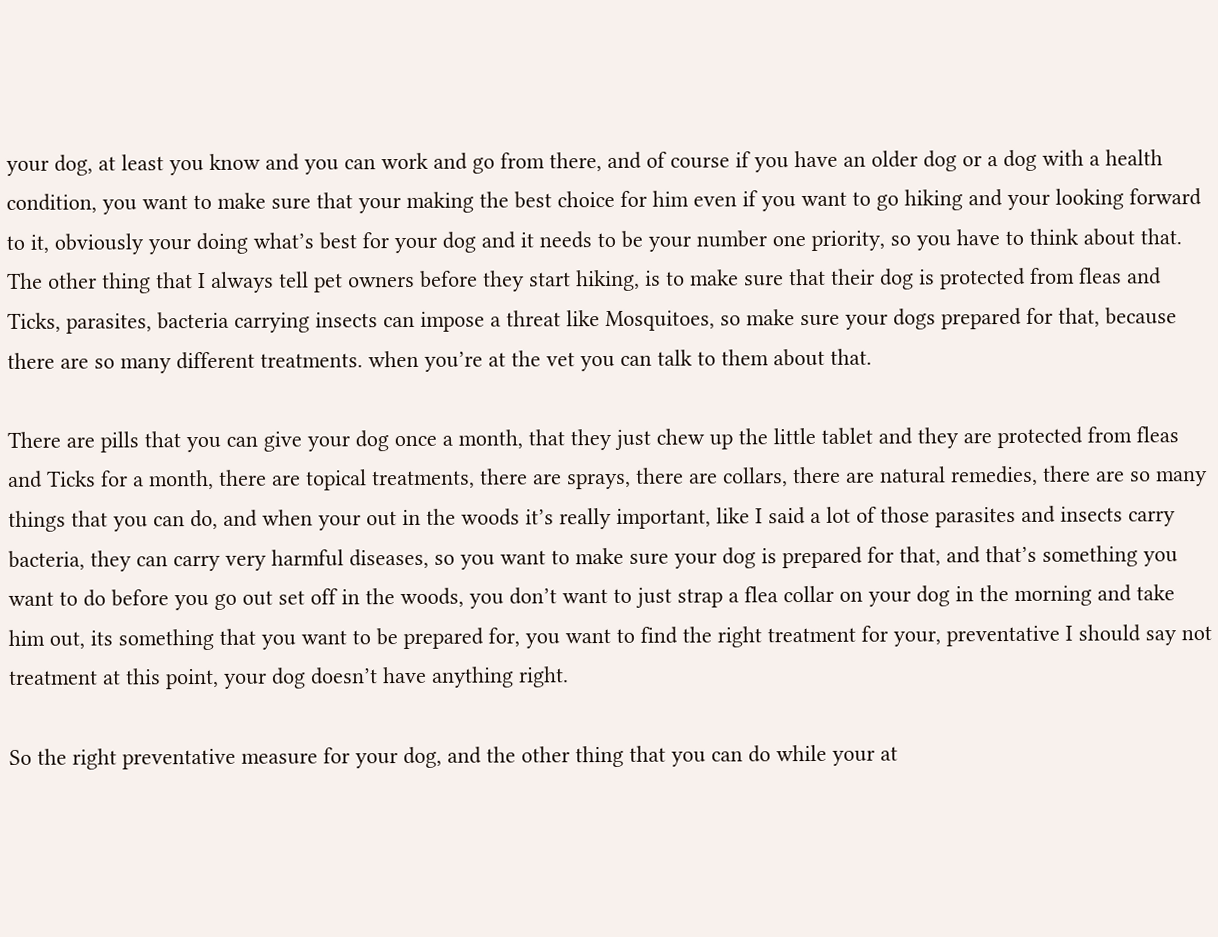your dog, at least you know and you can work and go from there, and of course if you have an older dog or a dog with a health condition, you want to make sure that your making the best choice for him even if you want to go hiking and your looking forward to it, obviously your doing what’s best for your dog and it needs to be your number one priority, so you have to think about that. The other thing that I always tell pet owners before they start hiking, is to make sure that their dog is protected from fleas and Ticks, parasites, bacteria carrying insects can impose a threat like Mosquitoes, so make sure your dogs prepared for that, because there are so many different treatments. when you’re at the vet you can talk to them about that.

There are pills that you can give your dog once a month, that they just chew up the little tablet and they are protected from fleas and Ticks for a month, there are topical treatments, there are sprays, there are collars, there are natural remedies, there are so many things that you can do, and when your out in the woods it’s really important, like I said a lot of those parasites and insects carry bacteria, they can carry very harmful diseases, so you want to make sure your dog is prepared for that, and that’s something you want to do before you go out set off in the woods, you don’t want to just strap a flea collar on your dog in the morning and take him out, its something that you want to be prepared for, you want to find the right treatment for your, preventative I should say not treatment at this point, your dog doesn’t have anything right.

So the right preventative measure for your dog, and the other thing that you can do while your at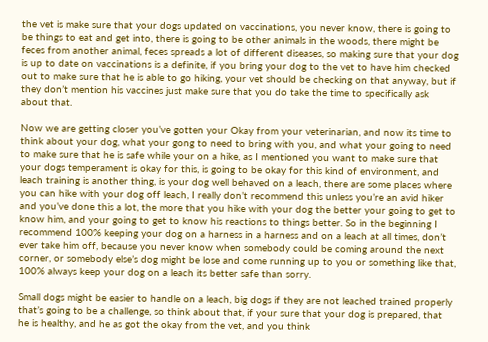the vet is make sure that your dogs updated on vaccinations, you never know, there is going to be things to eat and get into, there is going to be other animals in the woods, there might be feces from another animal, feces spreads a lot of different diseases, so making sure that your dog is up to date on vaccinations is a definite, if you bring your dog to the vet to have him checked out to make sure that he is able to go hiking, your vet should be checking on that anyway, but if they don’t mention his vaccines just make sure that you do take the time to specifically ask about that.

Now we are getting closer you’ve gotten your Okay from your veterinarian, and now its time to think about your dog, what your gong to need to bring with you, and what your going to need to make sure that he is safe while your on a hike, as I mentioned you want to make sure that your dogs temperament is okay for this, is going to be okay for this kind of environment, and leach training is another thing, is your dog well behaved on a leach, there are some places where you can hike with your dog off leach, I really don’t recommend this unless you’re an avid hiker and you’ve done this a lot, the more that you hike with your dog the better your going to get to know him, and your going to get to know his reactions to things better. So in the beginning I recommend 100% keeping your dog on a harness in a harness and on a leach at all times, don’t ever take him off, because you never know when somebody could be coming around the next corner, or somebody else’s dog might be lose and come running up to you or something like that, 100% always keep your dog on a leach its better safe than sorry.

Small dogs might be easier to handle on a leach, big dogs if they are not leached trained properly that’s going to be a challenge, so think about that, if your sure that your dog is prepared, that he is healthy, and he as got the okay from the vet, and you think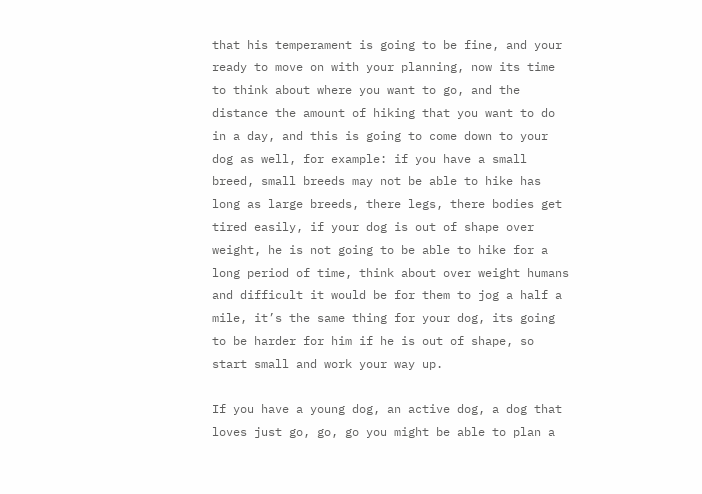that his temperament is going to be fine, and your ready to move on with your planning, now its time to think about where you want to go, and the distance the amount of hiking that you want to do in a day, and this is going to come down to your dog as well, for example: if you have a small breed, small breeds may not be able to hike has long as large breeds, there legs, there bodies get tired easily, if your dog is out of shape over weight, he is not going to be able to hike for a long period of time, think about over weight humans and difficult it would be for them to jog a half a mile, it’s the same thing for your dog, its going to be harder for him if he is out of shape, so start small and work your way up.

If you have a young dog, an active dog, a dog that loves just go, go, go you might be able to plan a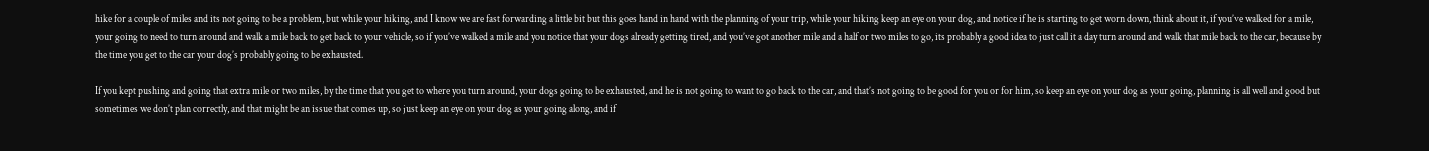hike for a couple of miles and its not going to be a problem, but while your hiking, and I know we are fast forwarding a little bit but this goes hand in hand with the planning of your trip, while your hiking keep an eye on your dog, and notice if he is starting to get worn down, think about it, if you’ve walked for a mile, your going to need to turn around and walk a mile back to get back to your vehicle, so if you’ve walked a mile and you notice that your dogs already getting tired, and you’ve got another mile and a half or two miles to go, its probably a good idea to just call it a day turn around and walk that mile back to the car, because by the time you get to the car your dog’s probably going to be exhausted.

If you kept pushing and going that extra mile or two miles, by the time that you get to where you turn around, your dogs going to be exhausted, and he is not going to want to go back to the car, and that’s not going to be good for you or for him, so keep an eye on your dog as your going, planning is all well and good but sometimes we don’t plan correctly, and that might be an issue that comes up, so just keep an eye on your dog as your going along, and if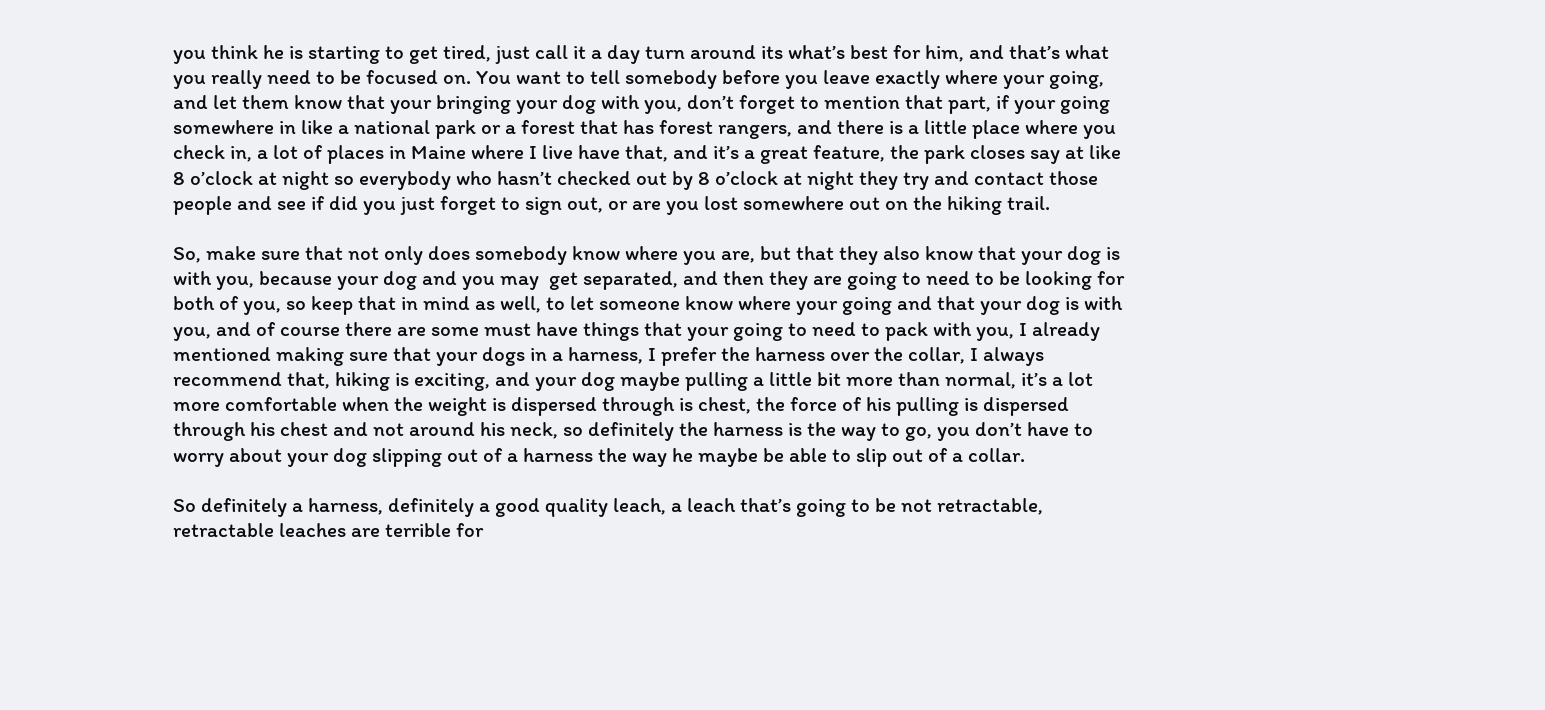you think he is starting to get tired, just call it a day turn around its what’s best for him, and that’s what you really need to be focused on. You want to tell somebody before you leave exactly where your going, and let them know that your bringing your dog with you, don’t forget to mention that part, if your going somewhere in like a national park or a forest that has forest rangers, and there is a little place where you check in, a lot of places in Maine where I live have that, and it’s a great feature, the park closes say at like 8 o’clock at night so everybody who hasn’t checked out by 8 o’clock at night they try and contact those people and see if did you just forget to sign out, or are you lost somewhere out on the hiking trail.

So, make sure that not only does somebody know where you are, but that they also know that your dog is with you, because your dog and you may  get separated, and then they are going to need to be looking for both of you, so keep that in mind as well, to let someone know where your going and that your dog is with you, and of course there are some must have things that your going to need to pack with you, I already mentioned making sure that your dogs in a harness, I prefer the harness over the collar, I always recommend that, hiking is exciting, and your dog maybe pulling a little bit more than normal, it’s a lot more comfortable when the weight is dispersed through is chest, the force of his pulling is dispersed through his chest and not around his neck, so definitely the harness is the way to go, you don’t have to worry about your dog slipping out of a harness the way he maybe be able to slip out of a collar.

So definitely a harness, definitely a good quality leach, a leach that’s going to be not retractable, retractable leaches are terrible for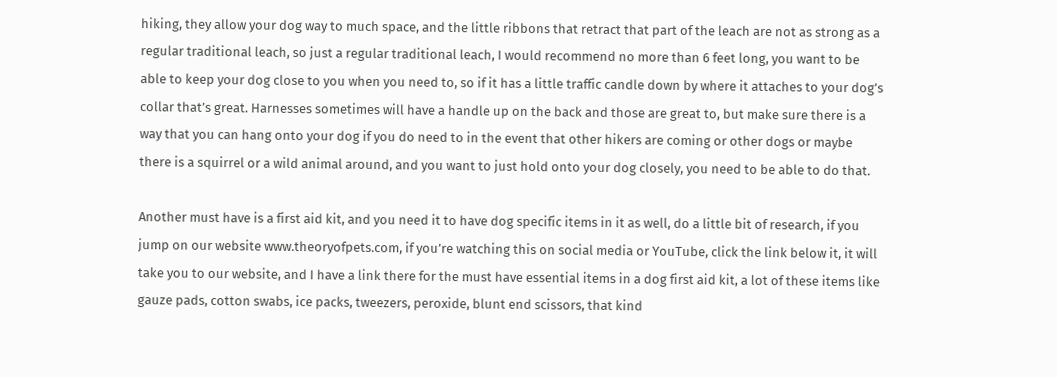hiking, they allow your dog way to much space, and the little ribbons that retract that part of the leach are not as strong as a regular traditional leach, so just a regular traditional leach, I would recommend no more than 6 feet long, you want to be able to keep your dog close to you when you need to, so if it has a little traffic candle down by where it attaches to your dog’s collar that’s great. Harnesses sometimes will have a handle up on the back and those are great to, but make sure there is a way that you can hang onto your dog if you do need to in the event that other hikers are coming or other dogs or maybe there is a squirrel or a wild animal around, and you want to just hold onto your dog closely, you need to be able to do that.

Another must have is a first aid kit, and you need it to have dog specific items in it as well, do a little bit of research, if you jump on our website www.theoryofpets.com, if you’re watching this on social media or YouTube, click the link below it, it will take you to our website, and I have a link there for the must have essential items in a dog first aid kit, a lot of these items like gauze pads, cotton swabs, ice packs, tweezers, peroxide, blunt end scissors, that kind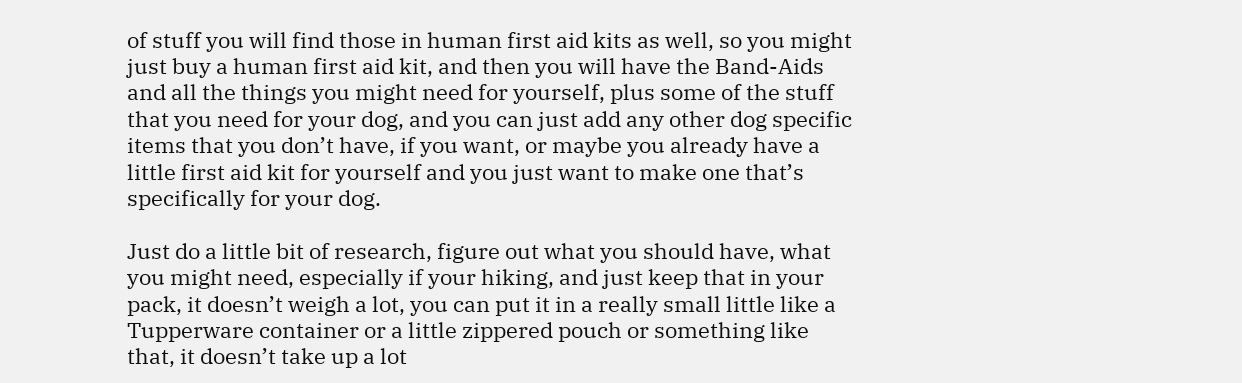of stuff you will find those in human first aid kits as well, so you might just buy a human first aid kit, and then you will have the Band-Aids and all the things you might need for yourself, plus some of the stuff that you need for your dog, and you can just add any other dog specific items that you don’t have, if you want, or maybe you already have a little first aid kit for yourself and you just want to make one that’s specifically for your dog.

Just do a little bit of research, figure out what you should have, what you might need, especially if your hiking, and just keep that in your pack, it doesn’t weigh a lot, you can put it in a really small little like a Tupperware container or a little zippered pouch or something like that, it doesn’t take up a lot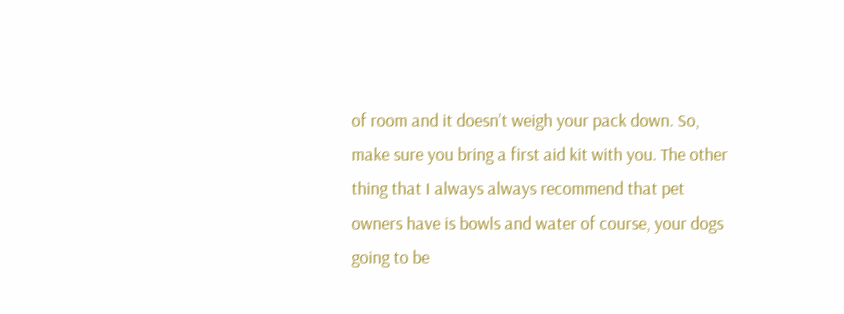of room and it doesn’t weigh your pack down. So, make sure you bring a first aid kit with you. The other thing that I always always recommend that pet owners have is bowls and water of course, your dogs going to be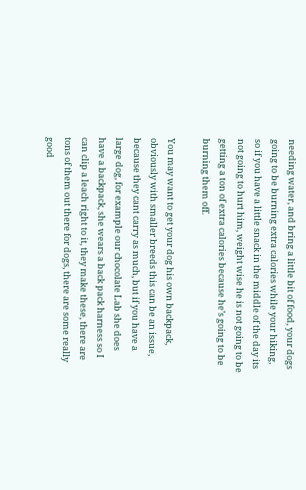needing water, and bring a little bit of food, your dogs going to be burning extra calories while your hiking, so if you have a little snack in the middle of the day its not going to hurt him, weight wise he is not going to be getting a ton of extra calories because he’s going to be burning them off.

You may want to get your dog his own backpack, obviously with smaller breeds this can be an issue, because they cant carry as much, but if you have a large dog, for example our chocolate Lab she does have a backpack, she wears a back pack harness so I can clip a leach right to it, they make these, there are tons of them out there for dogs, there are some really good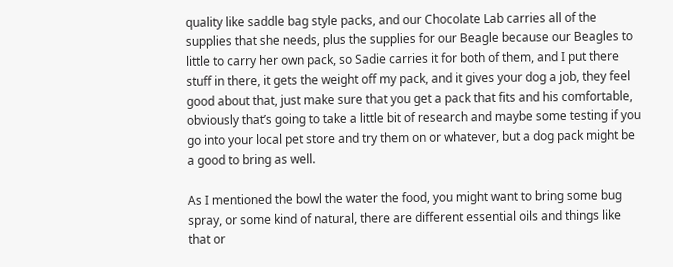quality like saddle bag style packs, and our Chocolate Lab carries all of the supplies that she needs, plus the supplies for our Beagle because our Beagles to little to carry her own pack, so Sadie carries it for both of them, and I put there stuff in there, it gets the weight off my pack, and it gives your dog a job, they feel good about that, just make sure that you get a pack that fits and his comfortable, obviously that’s going to take a little bit of research and maybe some testing if you go into your local pet store and try them on or whatever, but a dog pack might be a good to bring as well.

As I mentioned the bowl the water the food, you might want to bring some bug spray, or some kind of natural, there are different essential oils and things like that or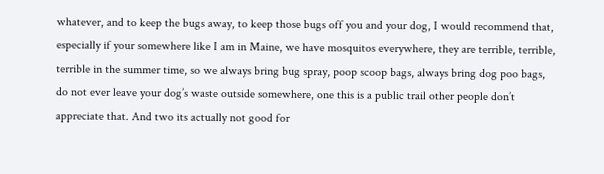whatever, and to keep the bugs away, to keep those bugs off you and your dog, I would recommend that, especially if your somewhere like I am in Maine, we have mosquitos everywhere, they are terrible, terrible, terrible in the summer time, so we always bring bug spray, poop scoop bags, always bring dog poo bags, do not ever leave your dog’s waste outside somewhere, one this is a public trail other people don’t appreciate that. And two its actually not good for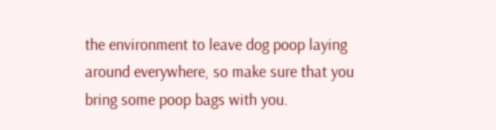the environment to leave dog poop laying around everywhere, so make sure that you bring some poop bags with you.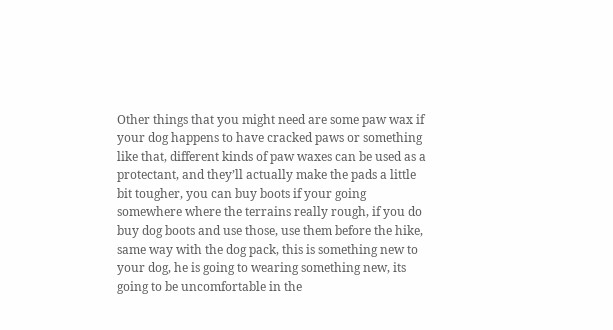Other things that you might need are some paw wax if your dog happens to have cracked paws or something like that, different kinds of paw waxes can be used as a protectant, and they’ll actually make the pads a little bit tougher, you can buy boots if your going somewhere where the terrains really rough, if you do buy dog boots and use those, use them before the hike, same way with the dog pack, this is something new to your dog, he is going to wearing something new, its going to be uncomfortable in the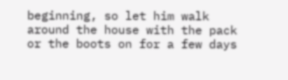beginning, so let him walk around the house with the pack or the boots on for a few days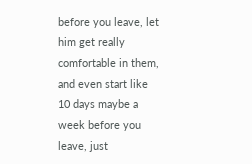before you leave, let him get really comfortable in them, and even start like 10 days maybe a week before you leave, just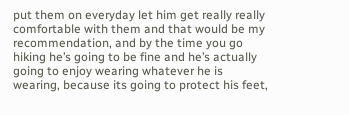put them on everyday let him get really really comfortable with them and that would be my recommendation, and by the time you go hiking he’s going to be fine and he’s actually going to enjoy wearing whatever he is wearing, because its going to protect his feet,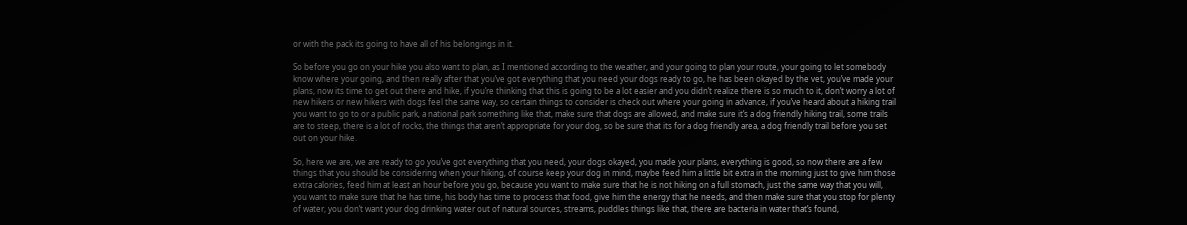or with the pack its going to have all of his belongings in it.

So before you go on your hike you also want to plan, as I mentioned according to the weather, and your going to plan your route, your going to let somebody know where your going, and then really after that you’ve got everything that you need your dogs ready to go, he has been okayed by the vet, you’ve made your plans, now its time to get out there and hike, if you’re thinking that this is going to be a lot easier and you didn’t realize there is so much to it, don’t worry a lot of new hikers or new hikers with dogs feel the same way, so certain things to consider is check out where your going in advance, if you’ve heard about a hiking trail you want to go to or a public park, a national park something like that, make sure that dogs are allowed, and make sure it’s a dog friendly hiking trail, some trails are to steep, there is a lot of rocks, the things that aren’t appropriate for your dog, so be sure that its for a dog friendly area, a dog friendly trail before you set out on your hike.

So, here we are, we are ready to go you’ve got everything that you need, your dogs okayed, you made your plans, everything is good, so now there are a few things that you should be considering when your hiking, of course keep your dog in mind, maybe feed him a little bit extra in the morning just to give him those extra calories, feed him at least an hour before you go, because you want to make sure that he is not hiking on a full stomach, just the same way that you will, you want to make sure that he has time, his body has time to process that food, give him the energy that he needs, and then make sure that you stop for plenty of water, you don’t want your dog drinking water out of natural sources, streams, puddles things like that, there are bacteria in water that’s found,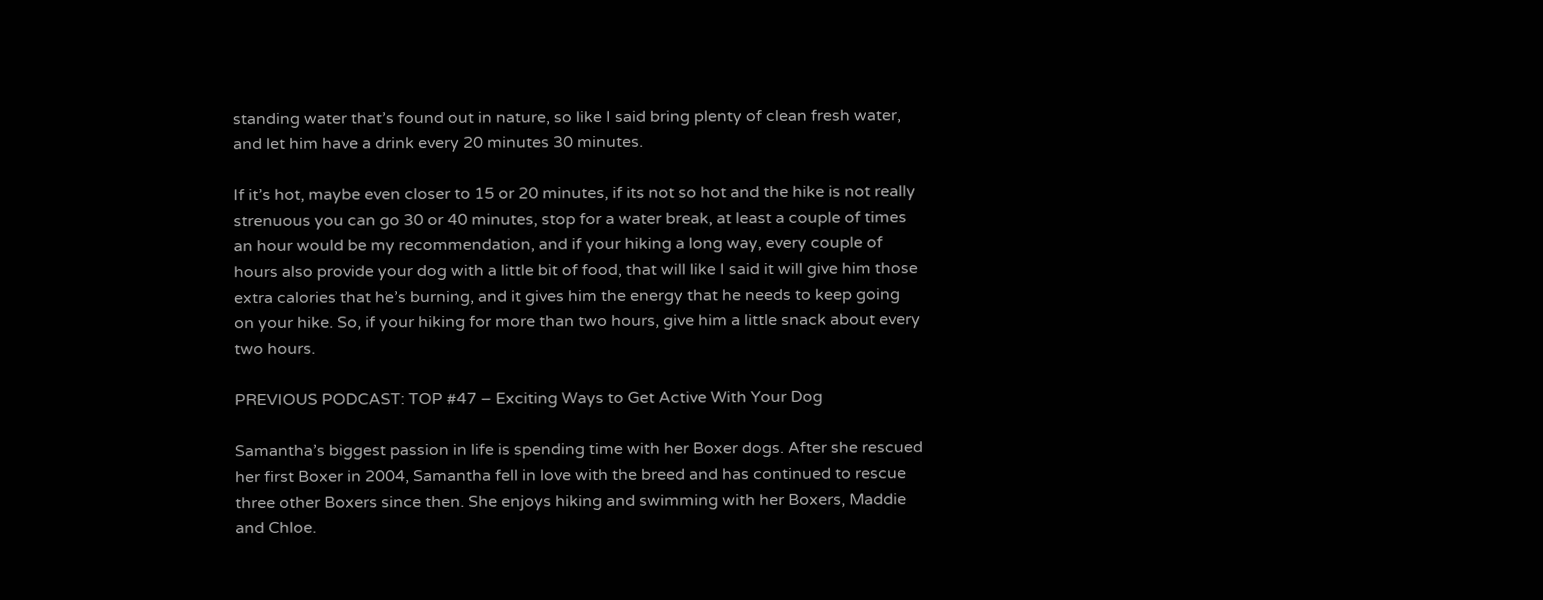standing water that’s found out in nature, so like I said bring plenty of clean fresh water, and let him have a drink every 20 minutes 30 minutes.

If it’s hot, maybe even closer to 15 or 20 minutes, if its not so hot and the hike is not really strenuous you can go 30 or 40 minutes, stop for a water break, at least a couple of times an hour would be my recommendation, and if your hiking a long way, every couple of hours also provide your dog with a little bit of food, that will like I said it will give him those extra calories that he’s burning, and it gives him the energy that he needs to keep going on your hike. So, if your hiking for more than two hours, give him a little snack about every two hours.

PREVIOUS PODCAST: TOP #47 – Exciting Ways to Get Active With Your Dog

Samantha’s biggest passion in life is spending time with her Boxer dogs. After she rescued her first Boxer in 2004, Samantha fell in love with the breed and has continued to rescue three other Boxers since then. She enjoys hiking and swimming with her Boxers, Maddie and Chloe.